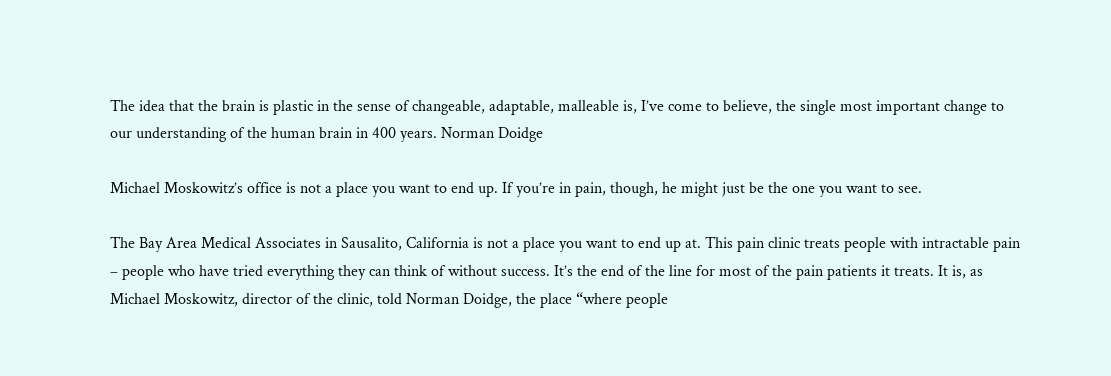The idea that the brain is plastic in the sense of changeable, adaptable, malleable is, I’ve come to believe, the single most important change to our understanding of the human brain in 400 years. Norman Doidge

Michael Moskowitz’s office is not a place you want to end up. If you’re in pain, though, he might just be the one you want to see.

The Bay Area Medical Associates in Sausalito, California is not a place you want to end up at. This pain clinic treats people with intractable pain – people who have tried everything they can think of without success. It’s the end of the line for most of the pain patients it treats. It is, as Michael Moskowitz, director of the clinic, told Norman Doidge, the place “where people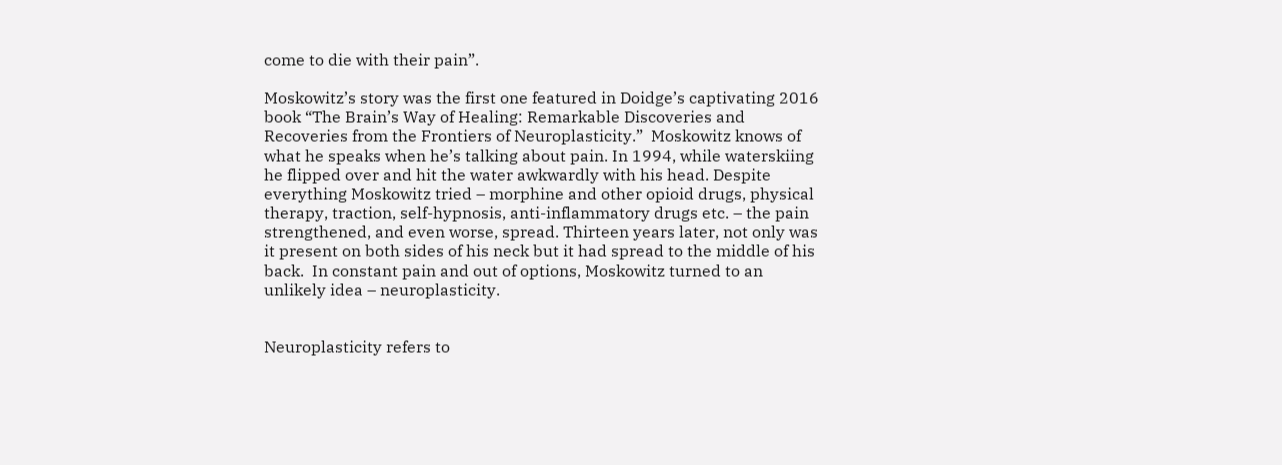come to die with their pain”.

Moskowitz’s story was the first one featured in Doidge’s captivating 2016 book “The Brain’s Way of Healing: Remarkable Discoveries and Recoveries from the Frontiers of Neuroplasticity.”  Moskowitz knows of what he speaks when he’s talking about pain. In 1994, while waterskiing he flipped over and hit the water awkwardly with his head. Despite everything Moskowitz tried – morphine and other opioid drugs, physical therapy, traction, self-hypnosis, anti-inflammatory drugs etc. – the pain strengthened, and even worse, spread. Thirteen years later, not only was it present on both sides of his neck but it had spread to the middle of his back.  In constant pain and out of options, Moskowitz turned to an unlikely idea – neuroplasticity.


Neuroplasticity refers to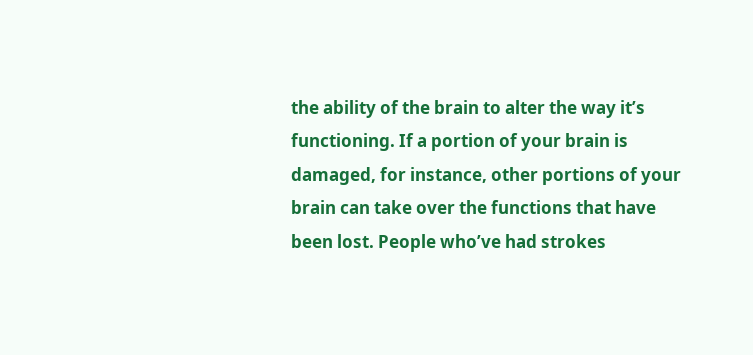the ability of the brain to alter the way it’s functioning. If a portion of your brain is damaged, for instance, other portions of your brain can take over the functions that have been lost. People who’ve had strokes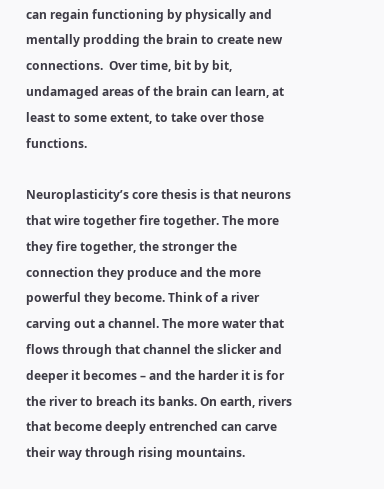can regain functioning by physically and mentally prodding the brain to create new connections.  Over time, bit by bit, undamaged areas of the brain can learn, at least to some extent, to take over those functions.

Neuroplasticity’s core thesis is that neurons that wire together fire together. The more they fire together, the stronger the connection they produce and the more powerful they become. Think of a river carving out a channel. The more water that flows through that channel the slicker and deeper it becomes – and the harder it is for the river to breach its banks. On earth, rivers that become deeply entrenched can carve their way through rising mountains.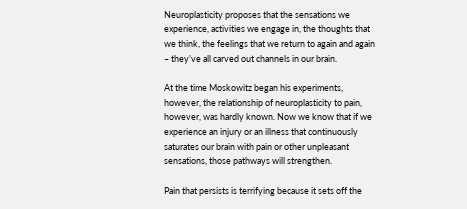Neuroplasticity proposes that the sensations we experience, activities we engage in, the thoughts that we think, the feelings that we return to again and again – they’ve all carved out channels in our brain.

At the time Moskowitz began his experiments, however, the relationship of neuroplasticity to pain, however, was hardly known. Now we know that if we experience an injury or an illness that continuously saturates our brain with pain or other unpleasant sensations, those pathways will strengthen.

Pain that persists is terrifying because it sets off the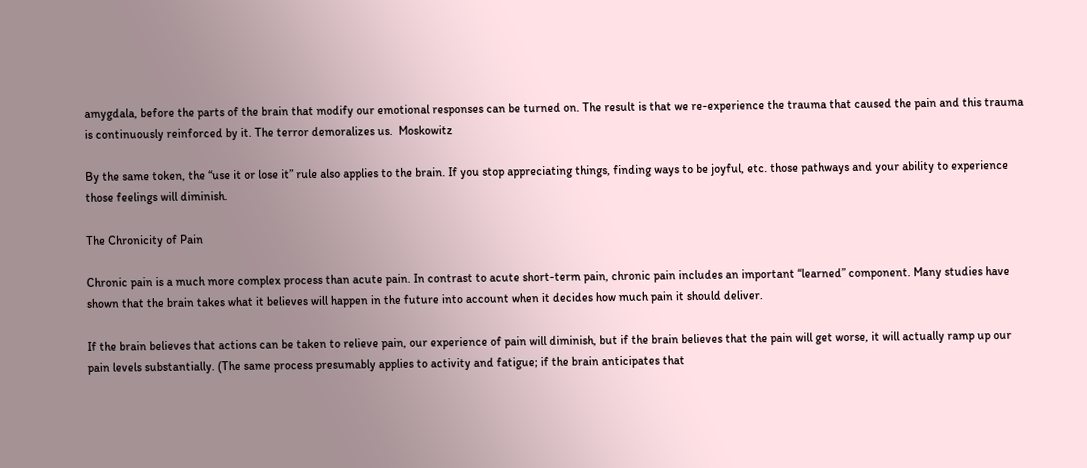amygdala, before the parts of the brain that modify our emotional responses can be turned on. The result is that we re-experience the trauma that caused the pain and this trauma is continuously reinforced by it. The terror demoralizes us.  Moskowitz

By the same token, the “use it or lose it” rule also applies to the brain. If you stop appreciating things, finding ways to be joyful, etc. those pathways and your ability to experience those feelings will diminish.

The Chronicity of Pain

Chronic pain is a much more complex process than acute pain. In contrast to acute short-term pain, chronic pain includes an important “learned” component. Many studies have shown that the brain takes what it believes will happen in the future into account when it decides how much pain it should deliver.

If the brain believes that actions can be taken to relieve pain, our experience of pain will diminish, but if the brain believes that the pain will get worse, it will actually ramp up our pain levels substantially. (The same process presumably applies to activity and fatigue; if the brain anticipates that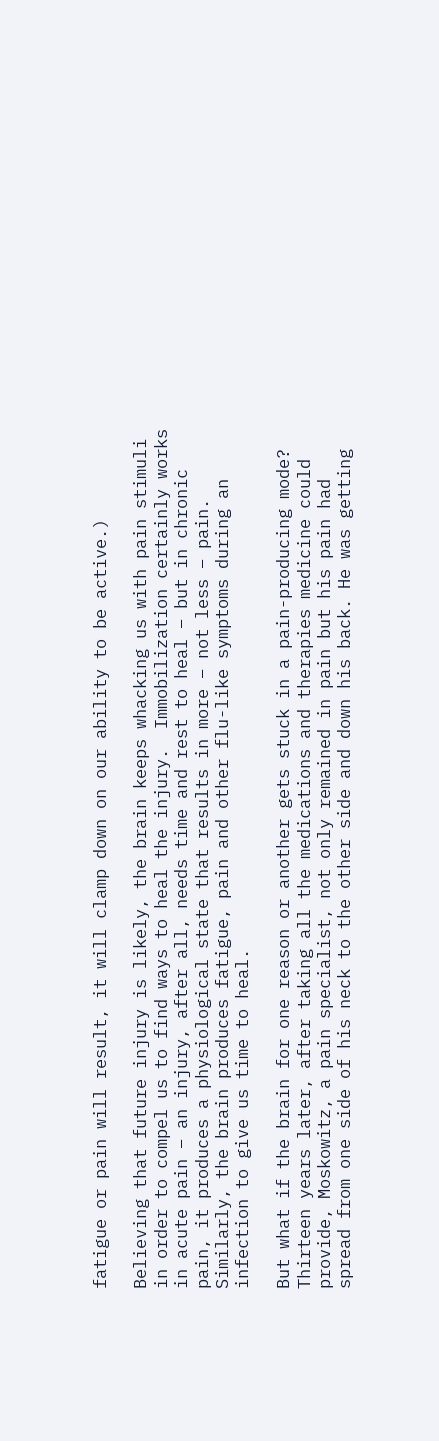fatigue or pain will result, it will clamp down on our ability to be active.)

Believing that future injury is likely, the brain keeps whacking us with pain stimuli in order to compel us to find ways to heal the injury.  Immobilization certainly works in acute pain – an injury, after all, needs time and rest to heal – but in chronic pain, it produces a physiological state that results in more – not less – pain. Similarly, the brain produces fatigue, pain and other flu-like symptoms during an infection to give us time to heal.

But what if the brain for one reason or another gets stuck in a pain-producing mode? Thirteen years later, after taking all the medications and therapies medicine could provide, Moskowitz, a pain specialist, not only remained in pain but his pain had spread from one side of his neck to the other side and down his back. He was getting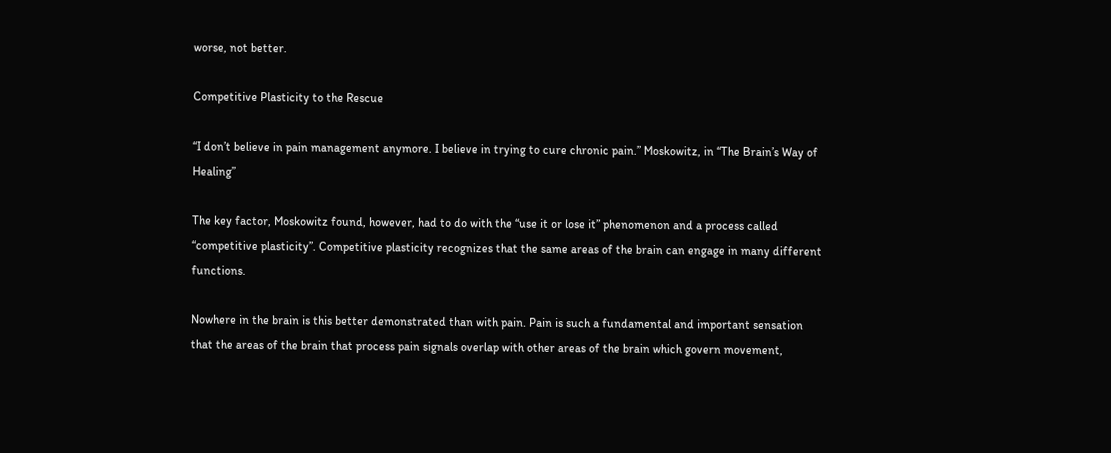worse, not better.

Competitive Plasticity to the Rescue

“I don’t believe in pain management anymore. I believe in trying to cure chronic pain.” Moskowitz, in “The Brain’s Way of Healing”

The key factor, Moskowitz found, however, had to do with the “use it or lose it” phenomenon and a process called “competitive plasticity”. Competitive plasticity recognizes that the same areas of the brain can engage in many different functions.

Nowhere in the brain is this better demonstrated than with pain. Pain is such a fundamental and important sensation that the areas of the brain that process pain signals overlap with other areas of the brain which govern movement,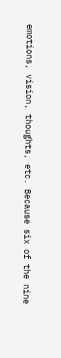emotions, vision, thoughts, etc. Because six of the nine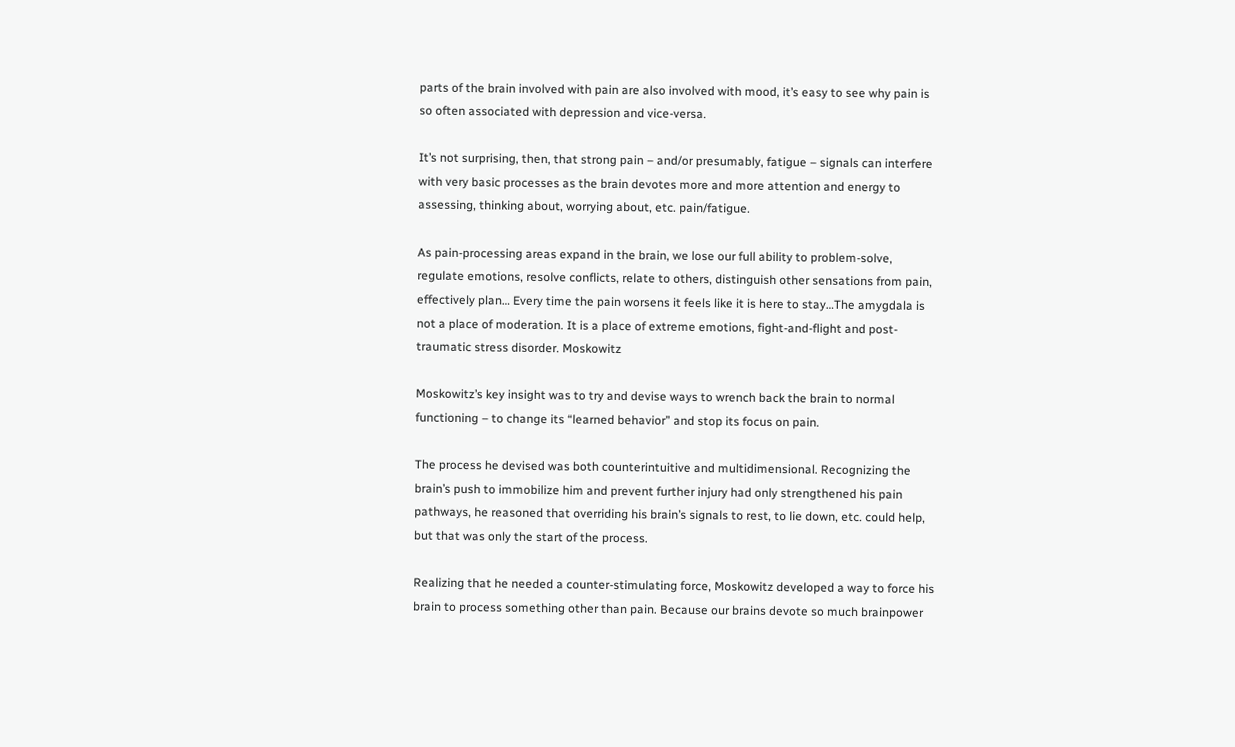parts of the brain involved with pain are also involved with mood, it’s easy to see why pain is so often associated with depression and vice-versa.

It’s not surprising, then, that strong pain – and/or presumably, fatigue – signals can interfere with very basic processes as the brain devotes more and more attention and energy to assessing, thinking about, worrying about, etc. pain/fatigue.

As pain-processing areas expand in the brain, we lose our full ability to problem-solve, regulate emotions, resolve conflicts, relate to others, distinguish other sensations from pain, effectively plan… Every time the pain worsens it feels like it is here to stay…The amygdala is not a place of moderation. It is a place of extreme emotions, fight-and-flight and post-traumatic stress disorder. Moskowitz

Moskowitz’s key insight was to try and devise ways to wrench back the brain to normal functioning – to change its “learned behavior” and stop its focus on pain.

The process he devised was both counterintuitive and multidimensional. Recognizing the brain’s push to immobilize him and prevent further injury had only strengthened his pain pathways, he reasoned that overriding his brain’s signals to rest, to lie down, etc. could help, but that was only the start of the process.

Realizing that he needed a counter-stimulating force, Moskowitz developed a way to force his brain to process something other than pain. Because our brains devote so much brainpower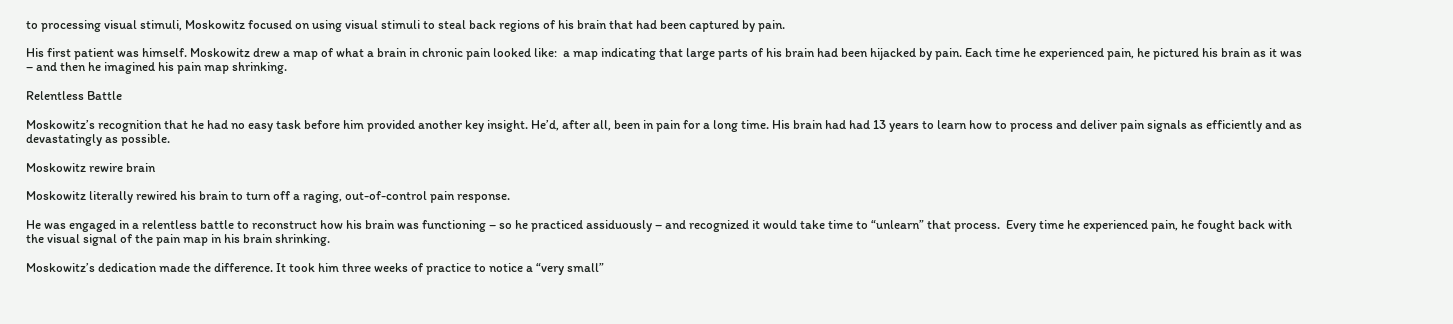to processing visual stimuli, Moskowitz focused on using visual stimuli to steal back regions of his brain that had been captured by pain.

His first patient was himself. Moskowitz drew a map of what a brain in chronic pain looked like:  a map indicating that large parts of his brain had been hijacked by pain. Each time he experienced pain, he pictured his brain as it was – and then he imagined his pain map shrinking.

Relentless Battle

Moskowitz’s recognition that he had no easy task before him provided another key insight. He’d, after all, been in pain for a long time. His brain had had 13 years to learn how to process and deliver pain signals as efficiently and as devastatingly as possible.

Moskowitz rewire brain

Moskowitz literally rewired his brain to turn off a raging, out-of-control pain response.

He was engaged in a relentless battle to reconstruct how his brain was functioning – so he practiced assiduously – and recognized it would take time to “unlearn” that process.  Every time he experienced pain, he fought back with the visual signal of the pain map in his brain shrinking.

Moskowitz’s dedication made the difference. It took him three weeks of practice to notice a “very small”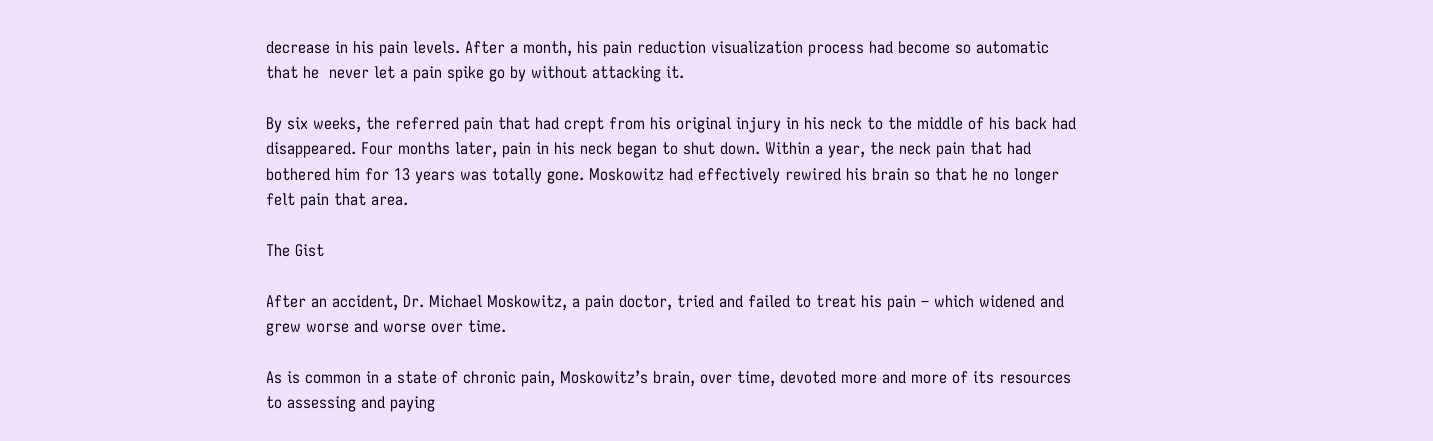decrease in his pain levels. After a month, his pain reduction visualization process had become so automatic that he  never let a pain spike go by without attacking it.

By six weeks, the referred pain that had crept from his original injury in his neck to the middle of his back had disappeared. Four months later, pain in his neck began to shut down. Within a year, the neck pain that had bothered him for 13 years was totally gone. Moskowitz had effectively rewired his brain so that he no longer felt pain that area.

The Gist

After an accident, Dr. Michael Moskowitz, a pain doctor, tried and failed to treat his pain – which widened and grew worse and worse over time.

As is common in a state of chronic pain, Moskowitz’s brain, over time, devoted more and more of its resources to assessing and paying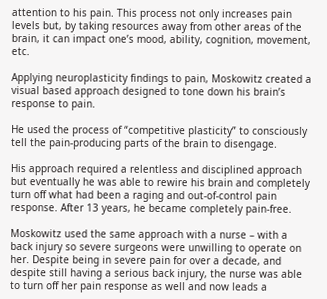attention to his pain. This process not only increases pain levels but, by taking resources away from other areas of the brain, it can impact one’s mood, ability, cognition, movement, etc.

Applying neuroplasticity findings to pain, Moskowitz created a visual based approach designed to tone down his brain’s response to pain.

He used the process of “competitive plasticity” to consciously tell the pain-producing parts of the brain to disengage.

His approach required a relentless and disciplined approach but eventually he was able to rewire his brain and completely turn off what had been a raging and out-of-control pain response. After 13 years, he became completely pain-free.

Moskowitz used the same approach with a nurse – with a back injury so severe surgeons were unwilling to operate on her. Despite being in severe pain for over a decade, and despite still having a serious back injury, the nurse was able to turn off her pain response as well and now leads a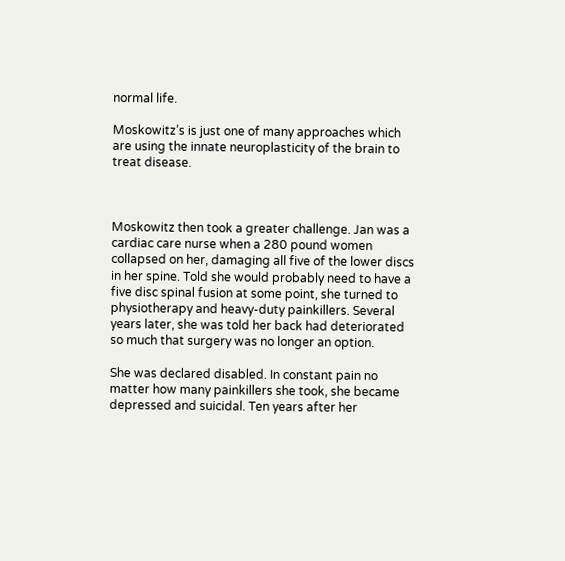normal life.

Moskowitz’s is just one of many approaches which are using the innate neuroplasticity of the brain to treat disease.



Moskowitz then took a greater challenge. Jan was a cardiac care nurse when a 280 pound women collapsed on her, damaging all five of the lower discs in her spine. Told she would probably need to have a five disc spinal fusion at some point, she turned to physiotherapy and heavy-duty painkillers. Several years later, she was told her back had deteriorated so much that surgery was no longer an option.

She was declared disabled. In constant pain no matter how many painkillers she took, she became depressed and suicidal. Ten years after her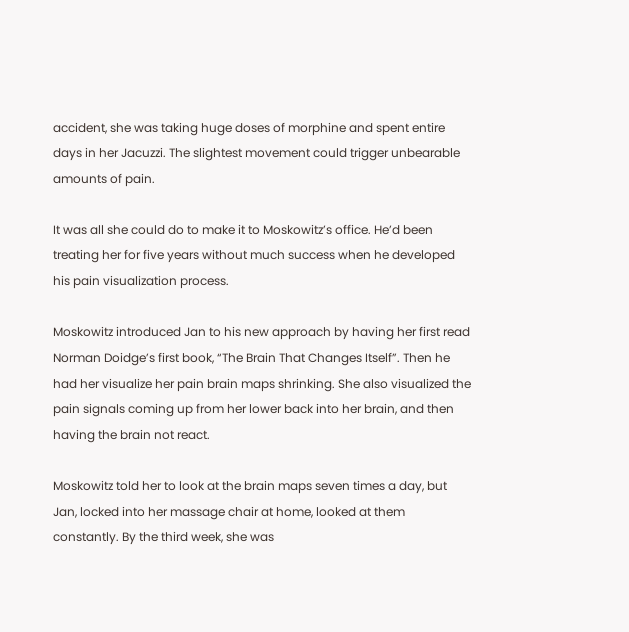accident, she was taking huge doses of morphine and spent entire days in her Jacuzzi. The slightest movement could trigger unbearable amounts of pain.

It was all she could do to make it to Moskowitz’s office. He’d been treating her for five years without much success when he developed his pain visualization process.

Moskowitz introduced Jan to his new approach by having her first read Norman Doidge’s first book, “The Brain That Changes Itself”. Then he had her visualize her pain brain maps shrinking. She also visualized the pain signals coming up from her lower back into her brain, and then having the brain not react.

Moskowitz told her to look at the brain maps seven times a day, but Jan, locked into her massage chair at home, looked at them constantly. By the third week, she was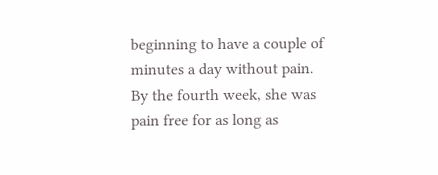beginning to have a couple of minutes a day without pain. By the fourth week, she was pain free for as long as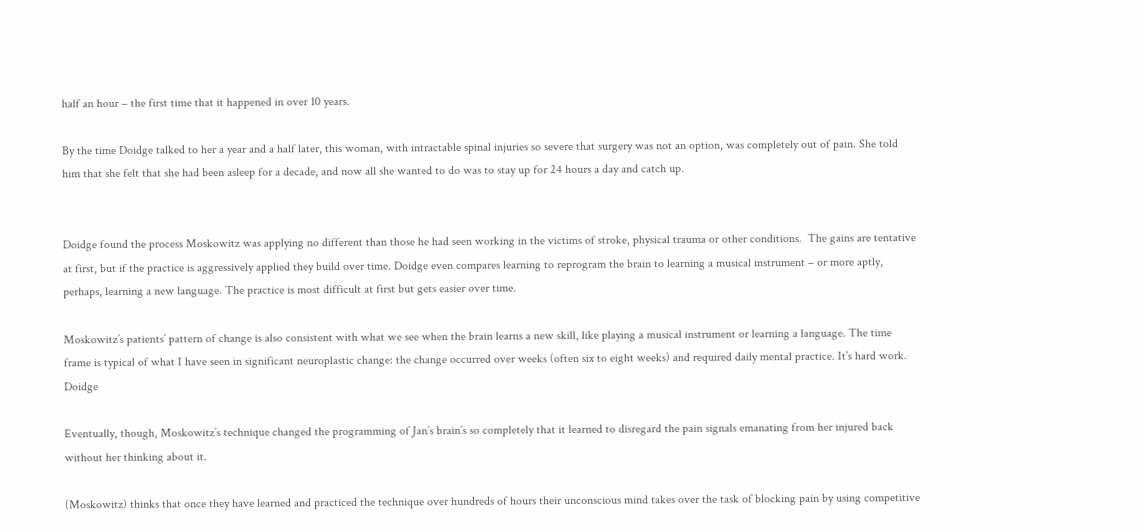half an hour – the first time that it happened in over 10 years.

By the time Doidge talked to her a year and a half later, this woman, with intractable spinal injuries so severe that surgery was not an option, was completely out of pain. She told him that she felt that she had been asleep for a decade, and now all she wanted to do was to stay up for 24 hours a day and catch up.


Doidge found the process Moskowitz was applying no different than those he had seen working in the victims of stroke, physical trauma or other conditions.  The gains are tentative at first, but if the practice is aggressively applied they build over time. Doidge even compares learning to reprogram the brain to learning a musical instrument – or more aptly, perhaps, learning a new language. The practice is most difficult at first but gets easier over time.

Moskowitz’s patients’ pattern of change is also consistent with what we see when the brain learns a new skill, like playing a musical instrument or learning a language. The time frame is typical of what I have seen in significant neuroplastic change: the change occurred over weeks (often six to eight weeks) and required daily mental practice. It’s hard work. Doidge

Eventually, though, Moskowitz’s technique changed the programming of Jan’s brain’s so completely that it learned to disregard the pain signals emanating from her injured back without her thinking about it.

(Moskowitz) thinks that once they have learned and practiced the technique over hundreds of hours their unconscious mind takes over the task of blocking pain by using competitive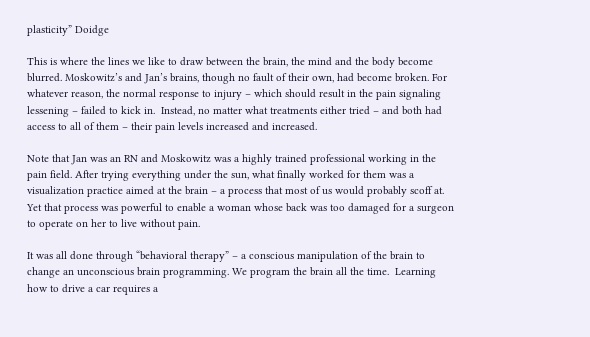plasticity” Doidge

This is where the lines we like to draw between the brain, the mind and the body become blurred. Moskowitz’s and Jan’s brains, though no fault of their own, had become broken. For whatever reason, the normal response to injury – which should result in the pain signaling lessening – failed to kick in.  Instead, no matter what treatments either tried – and both had access to all of them – their pain levels increased and increased.

Note that Jan was an RN and Moskowitz was a highly trained professional working in the pain field. After trying everything under the sun, what finally worked for them was a visualization practice aimed at the brain – a process that most of us would probably scoff at. Yet that process was powerful to enable a woman whose back was too damaged for a surgeon to operate on her to live without pain.

It was all done through “behavioral therapy” – a conscious manipulation of the brain to change an unconscious brain programming. We program the brain all the time.  Learning how to drive a car requires a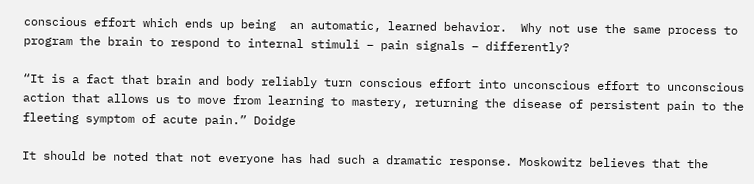conscious effort which ends up being  an automatic, learned behavior.  Why not use the same process to program the brain to respond to internal stimuli – pain signals – differently?

“It is a fact that brain and body reliably turn conscious effort into unconscious effort to unconscious action that allows us to move from learning to mastery, returning the disease of persistent pain to the fleeting symptom of acute pain.” Doidge

It should be noted that not everyone has had such a dramatic response. Moskowitz believes that the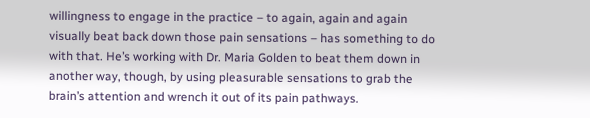willingness to engage in the practice – to again, again and again visually beat back down those pain sensations – has something to do with that. He’s working with Dr. Maria Golden to beat them down in another way, though, by using pleasurable sensations to grab the brain’s attention and wrench it out of its pain pathways.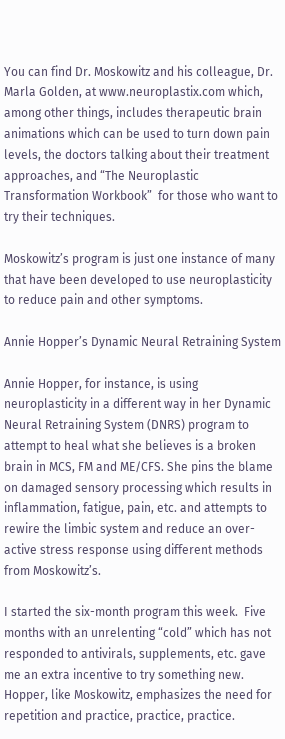You can find Dr. Moskowitz and his colleague, Dr. Marla Golden, at www.neuroplastix.com which, among other things, includes therapeutic brain animations which can be used to turn down pain levels, the doctors talking about their treatment approaches, and “The Neuroplastic Transformation Workbook”  for those who want to try their techniques.

Moskowitz’s program is just one instance of many that have been developed to use neuroplasticity to reduce pain and other symptoms.

Annie Hopper’s Dynamic Neural Retraining System

Annie Hopper, for instance, is using neuroplasticity in a different way in her Dynamic Neural Retraining System (DNRS) program to attempt to heal what she believes is a broken brain in MCS, FM and ME/CFS. She pins the blame on damaged sensory processing which results in inflammation, fatigue, pain, etc. and attempts to rewire the limbic system and reduce an over-active stress response using different methods from Moskowitz’s.

I started the six-month program this week.  Five months with an unrelenting “cold” which has not responded to antivirals, supplements, etc. gave me an extra incentive to try something new. Hopper, like Moskowitz, emphasizes the need for repetition and practice, practice, practice.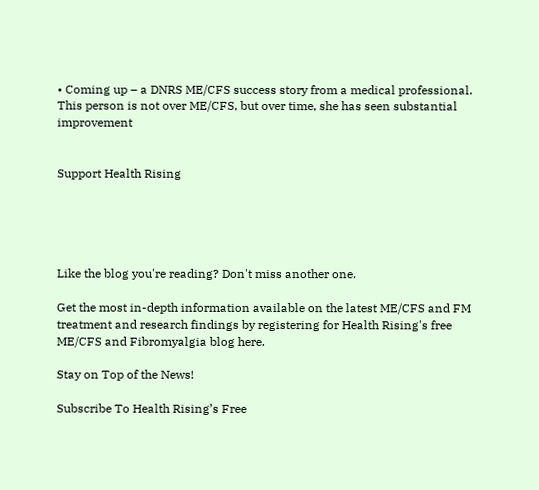• Coming up – a DNRS ME/CFS success story from a medical professional. This person is not over ME/CFS, but over time, she has seen substantial improvement


Support Health Rising





Like the blog you're reading? Don't miss another one.

Get the most in-depth information available on the latest ME/CFS and FM treatment and research findings by registering for Health Rising's free  ME/CFS and Fibromyalgia blog here.

Stay on Top of the News!

Subscribe To Health Rising’s Free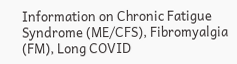Information on Chronic Fatigue Syndrome (ME/CFS), Fibromyalgia (FM), Long COVID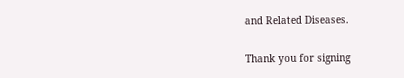and Related Diseases.

Thank you for signing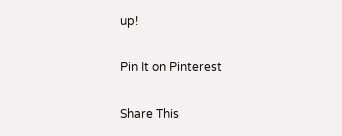up!

Pin It on Pinterest

Share This